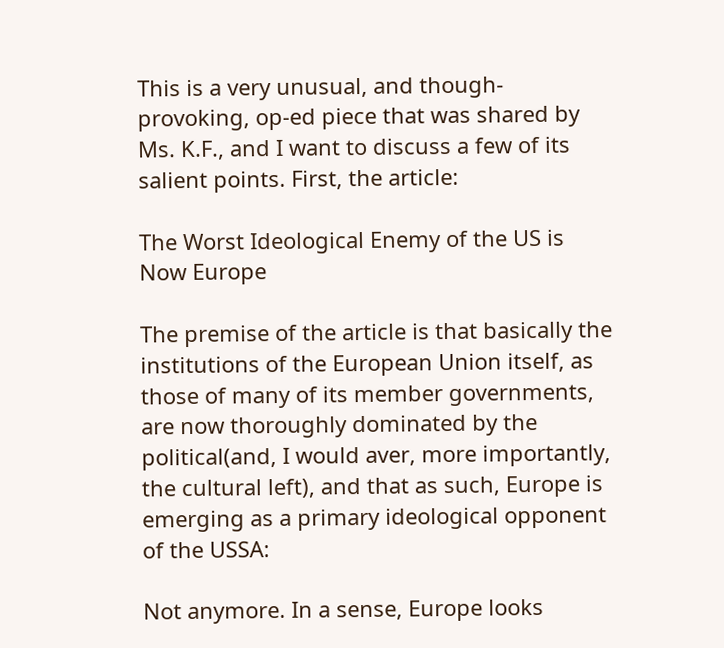This is a very unusual, and though-provoking, op-ed piece that was shared by Ms. K.F., and I want to discuss a few of its salient points. First, the article:

The Worst Ideological Enemy of the US is Now Europe

The premise of the article is that basically the institutions of the European Union itself, as those of many of its member governments, are now thoroughly dominated by the political(and, I would aver, more importantly, the cultural left), and that as such, Europe is emerging as a primary ideological opponent of the USSA:

Not anymore. In a sense, Europe looks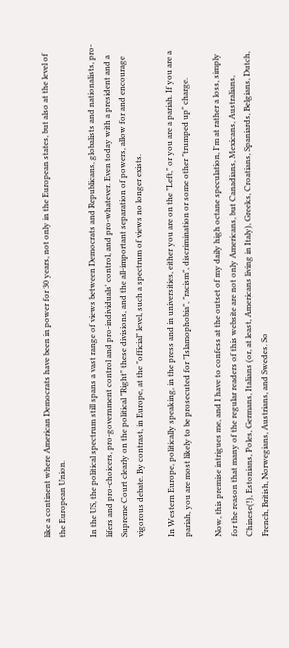like a continent where American Democrats have been in power for 30 years, not only in the European states, but also at the level of the European Union.

In the US, the political spectrum still spans a vast range of views between Democrats and Republicans, globalists and nationalists, pro-lifers and pro-choicers, pro-government control and pro-individuals' control, and pro-whatever. Even today with a president and a Supreme Court clearly on the political "Right" these divisions, and the all-important separation of powers, allow for and encourage vigorous debate. By contrast, in Europe, at the "official" level, such a spectrum of views no longer exists.

In Western Europe, politically speaking, in the press and in universities, either you are on the "Left," or you are a pariah. If you are a pariah, you are most likely to be prosecuted for "Islamophobia", "racism", discrimination or some other "trumped up" charge.

Now, this premise intrigues me, and I have to confess at the outset of my daily high octane speculation, I'm at rather a loss, simply for the reason that many of the regular readers of this website are not only Americans, but Canadians, Mexicans, Australians, Chinese(!), Estonians, Poles, Germans, Italians (or, at least, Americans living in Italy), Greeks, Croatians, Spaniards, Belgians, Dutch, French, British, Norwegians, Austrians, and Swedes. So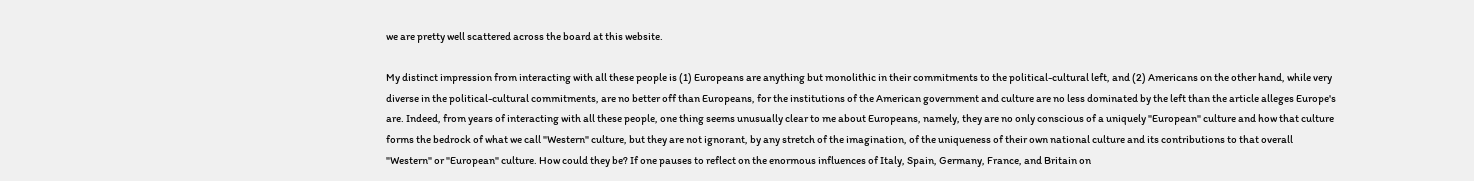we are pretty well scattered across the board at this website.

My distinct impression from interacting with all these people is (1) Europeans are anything but monolithic in their commitments to the political-cultural left, and (2) Americans on the other hand, while very diverse in the political-cultural commitments, are no better off than Europeans, for the institutions of the American government and culture are no less dominated by the left than the article alleges Europe's are. Indeed, from years of interacting with all these people, one thing seems unusually clear to me about Europeans, namely, they are no only conscious of a uniquely "European" culture and how that culture forms the bedrock of what we call "Western" culture, but they are not ignorant, by any stretch of the imagination, of the uniqueness of their own national culture and its contributions to that overall "Western" or "European" culture. How could they be? If one pauses to reflect on the enormous influences of Italy, Spain, Germany, France, and Britain on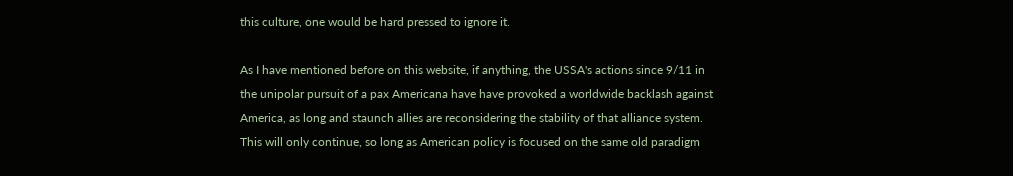this culture, one would be hard pressed to ignore it.

As I have mentioned before on this website, if anything, the USSA's actions since 9/11 in the unipolar pursuit of a pax Americana have have provoked a worldwide backlash against America, as long and staunch allies are reconsidering the stability of that alliance system. This will only continue, so long as American policy is focused on the same old paradigm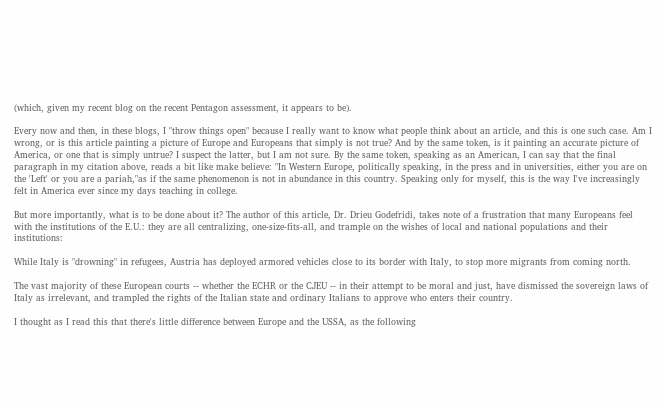(which, given my recent blog on the recent Pentagon assessment, it appears to be).

Every now and then, in these blogs, I "throw things open" because I really want to know what people think about an article, and this is one such case. Am I wrong, or is this article painting a picture of Europe and Europeans that simply is not true? And by the same token, is it painting an accurate picture of America, or one that is simply untrue? I suspect the latter, but I am not sure. By the same token, speaking as an American, I can say that the final paragraph in my citation above, reads a bit like make believe: "In Western Europe, politically speaking, in the press and in universities, either you are on the 'Left' or you are a pariah,"as if the same phenomenon is not in abundance in this country. Speaking only for myself, this is the way I've increasingly felt in America ever since my days teaching in college.

But more importantly, what is to be done about it? The author of this article, Dr. Drieu Godefridi, takes note of a frustration that many Europeans feel with the institutions of the E.U.: they are all centralizing, one-size-fits-all, and trample on the wishes of local and national populations and their institutions:

While Italy is "drowning" in refugees, Austria has deployed armored vehicles close to its border with Italy, to stop more migrants from coming north.

The vast majority of these European courts -- whether the ECHR or the CJEU -- in their attempt to be moral and just, have dismissed the sovereign laws of Italy as irrelevant, and trampled the rights of the Italian state and ordinary Italians to approve who enters their country.

I thought as I read this that there's little difference between Europe and the USSA, as the following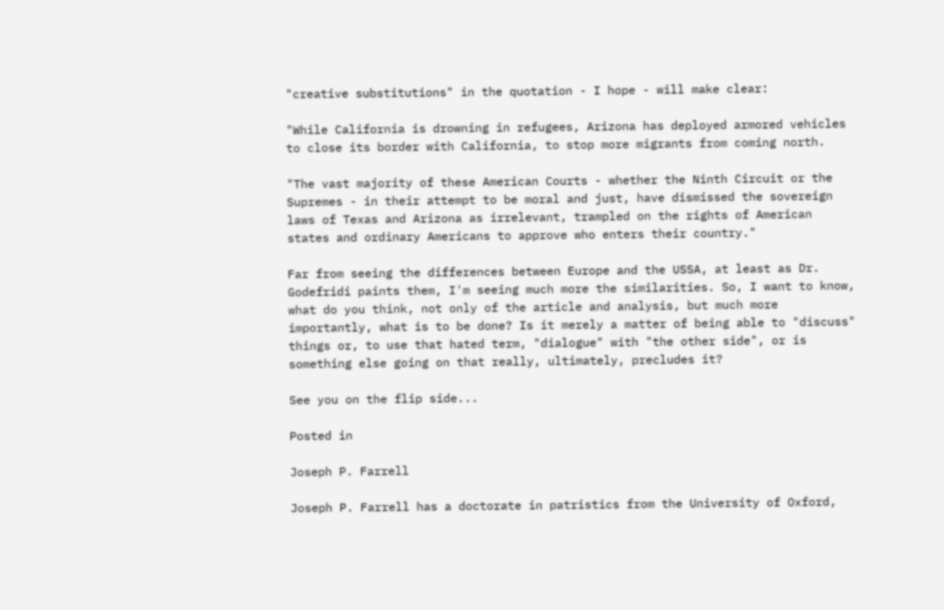"creative substitutions" in the quotation - I hope - will make clear:

"While California is drowning in refugees, Arizona has deployed armored vehicles to close its border with California, to stop more migrants from coming north.

"The vast majority of these American Courts - whether the Ninth Circuit or the Supremes - in their attempt to be moral and just, have dismissed the sovereign laws of Texas and Arizona as irrelevant, trampled on the rights of American states and ordinary Americans to approve who enters their country."

Far from seeing the differences between Europe and the USSA, at least as Dr. Godefridi paints them, I'm seeing much more the similarities. So, I want to know, what do you think, not only of the article and analysis, but much more importantly, what is to be done? Is it merely a matter of being able to "discuss" things or, to use that hated term, "dialogue" with "the other side", or is something else going on that really, ultimately, precludes it?

See you on the flip side...

Posted in

Joseph P. Farrell

Joseph P. Farrell has a doctorate in patristics from the University of Oxford,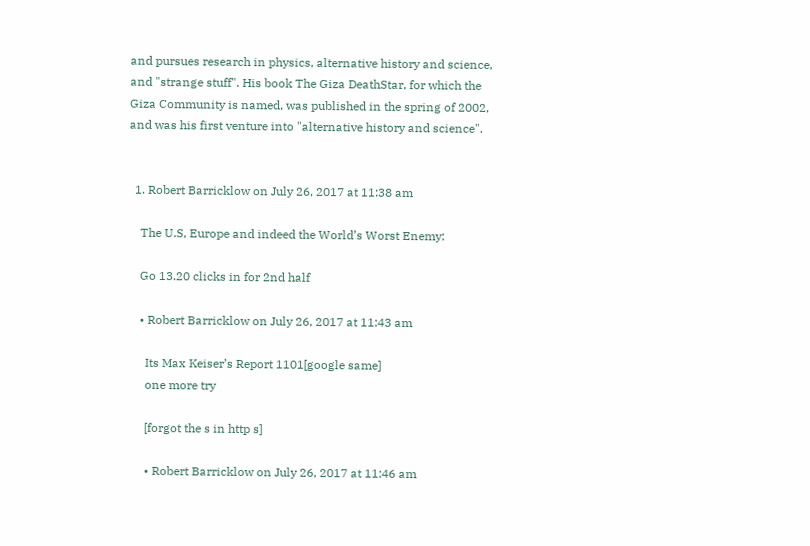and pursues research in physics, alternative history and science, and "strange stuff". His book The Giza DeathStar, for which the Giza Community is named, was published in the spring of 2002, and was his first venture into "alternative history and science".


  1. Robert Barricklow on July 26, 2017 at 11:38 am

    The U.S, Europe and indeed the World’s Worst Enemy:

    Go 13.20 clicks in for 2nd half

    • Robert Barricklow on July 26, 2017 at 11:43 am

      Its Max Keiser’s Report 1101[google same]
      one more try

      [forgot the s in http s]

      • Robert Barricklow on July 26, 2017 at 11:46 am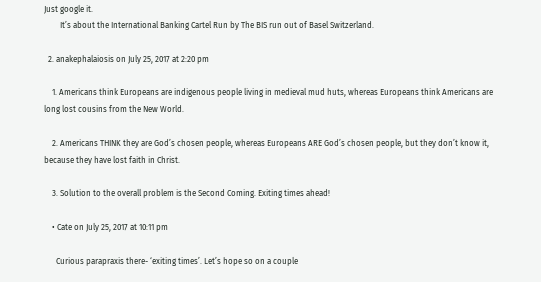Just google it.
        It’s about the International Banking Cartel Run by The BIS run out of Basel Switzerland.

  2. anakephalaiosis on July 25, 2017 at 2:20 pm

    1. Americans think Europeans are indigenous people living in medieval mud huts, whereas Europeans think Americans are long lost cousins from the New World.

    2. Americans THINK they are God’s chosen people, whereas Europeans ARE God’s chosen people, but they don’t know it, because they have lost faith in Christ.

    3. Solution to the overall problem is the Second Coming. Exiting times ahead!

    • Cate on July 25, 2017 at 10:11 pm

      Curious parapraxis there- ‘exiting times’. Let’s hope so on a couple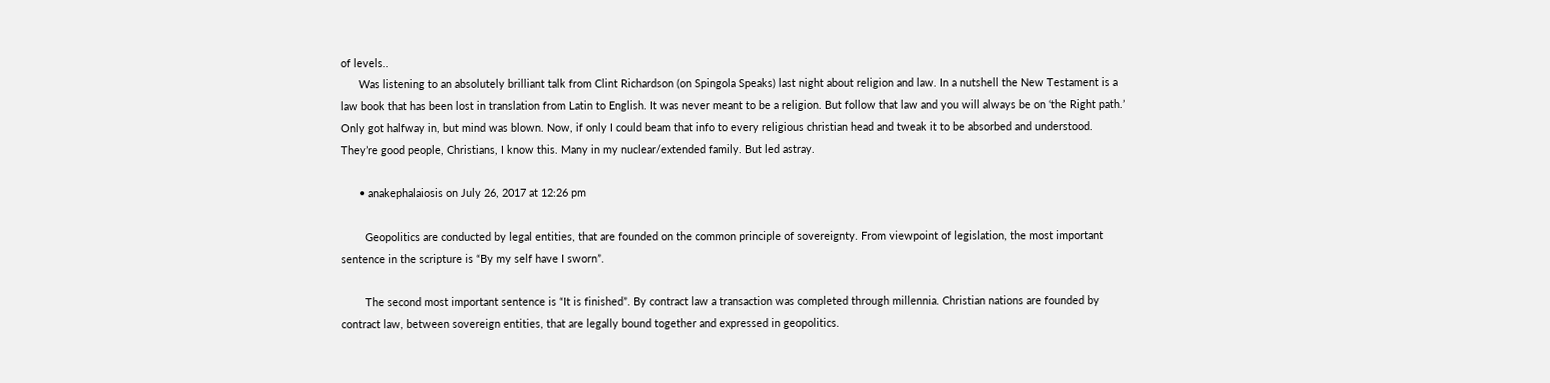of levels..
      Was listening to an absolutely brilliant talk from Clint Richardson (on Spingola Speaks) last night about religion and law. In a nutshell the New Testament is a law book that has been lost in translation from Latin to English. It was never meant to be a religion. But follow that law and you will always be on ‘the Right path.’ Only got halfway in, but mind was blown. Now, if only I could beam that info to every religious christian head and tweak it to be absorbed and understood. They’re good people, Christians, I know this. Many in my nuclear/extended family. But led astray.

      • anakephalaiosis on July 26, 2017 at 12:26 pm

        Geopolitics are conducted by legal entities, that are founded on the common principle of sovereignty. From viewpoint of legislation, the most important sentence in the scripture is “By my self have I sworn”.

        The second most important sentence is “It is finished”. By contract law a transaction was completed through millennia. Christian nations are founded by contract law, between sovereign entities, that are legally bound together and expressed in geopolitics.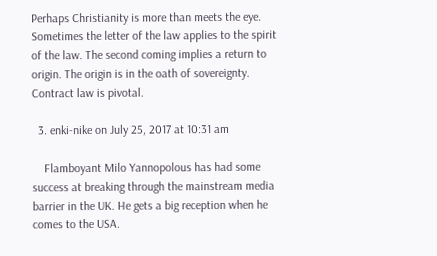Perhaps Christianity is more than meets the eye. Sometimes the letter of the law applies to the spirit of the law. The second coming implies a return to origin. The origin is in the oath of sovereignty. Contract law is pivotal.

  3. enki-nike on July 25, 2017 at 10:31 am

    Flamboyant Milo Yannopolous has had some success at breaking through the mainstream media barrier in the UK. He gets a big reception when he comes to the USA.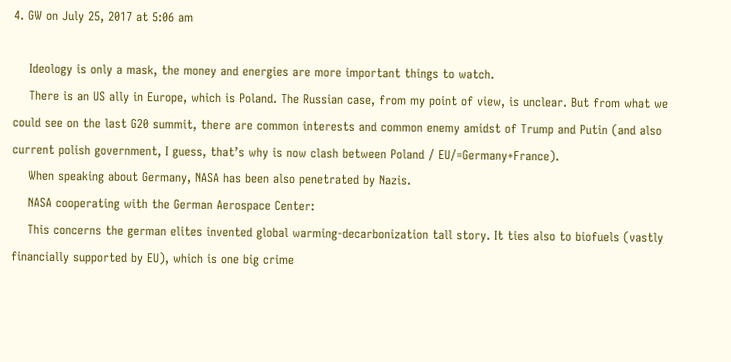4. GW on July 25, 2017 at 5:06 am

    Ideology is only a mask, the money and energies are more important things to watch.
    There is an US ally in Europe, which is Poland. The Russian case, from my point of view, is unclear. But from what we could see on the last G20 summit, there are common interests and common enemy amidst of Trump and Putin (and also current polish government, I guess, that’s why is now clash between Poland / EU/=Germany+France).
    When speaking about Germany, NASA has been also penetrated by Nazis.
    NASA cooperating with the German Aerospace Center:
    This concerns the german elites invented global warming-decarbonization tall story. It ties also to biofuels (vastly financially supported by EU), which is one big crime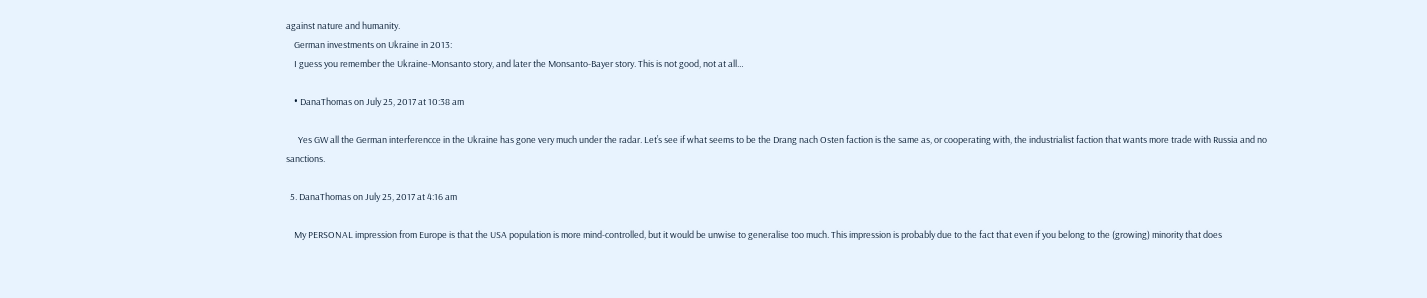against nature and humanity.
    German investments on Ukraine in 2013:
    I guess you remember the Ukraine-Monsanto story, and later the Monsanto-Bayer story. This is not good, not at all…

    • DanaThomas on July 25, 2017 at 10:38 am

      Yes GW all the German interferencce in the Ukraine has gone very much under the radar. Let’s see if what seems to be the Drang nach Osten faction is the same as, or cooperating with, the industrialist faction that wants more trade with Russia and no sanctions.

  5. DanaThomas on July 25, 2017 at 4:16 am

    My PERSONAL impression from Europe is that the USA population is more mind-controlled, but it would be unwise to generalise too much. This impression is probably due to the fact that even if you belong to the (growing) minority that does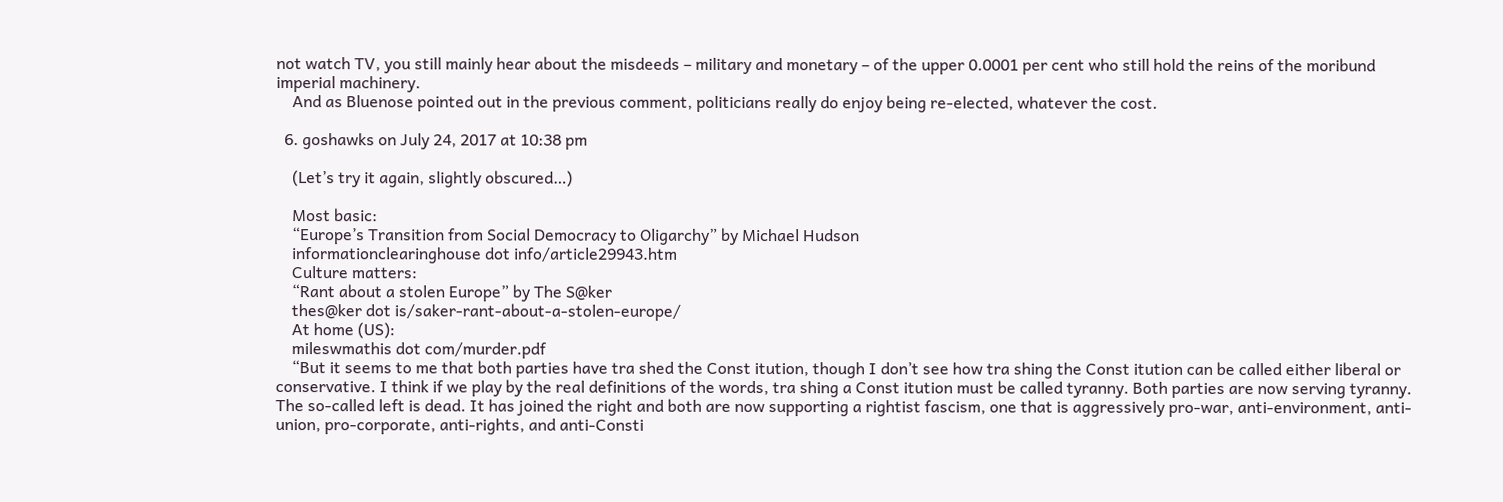not watch TV, you still mainly hear about the misdeeds – military and monetary – of the upper 0.0001 per cent who still hold the reins of the moribund imperial machinery.
    And as Bluenose pointed out in the previous comment, politicians really do enjoy being re-elected, whatever the cost.

  6. goshawks on July 24, 2017 at 10:38 pm

    (Let’s try it again, slightly obscured…)

    Most basic:
    “Europe’s Transition from Social Democracy to Oligarchy” by Michael Hudson
    informationclearinghouse dot info/article29943.htm
    Culture matters:
    “Rant about a stolen Europe” by The S@ker
    thes@ker dot is/saker-rant-about-a-stolen-europe/
    At home (US):
    mileswmathis dot com/murder.pdf
    “But it seems to me that both parties have tra shed the Const itution, though I don’t see how tra shing the Const itution can be called either liberal or conservative. I think if we play by the real definitions of the words, tra shing a Const itution must be called tyranny. Both parties are now serving tyranny. The so-called left is dead. It has joined the right and both are now supporting a rightist fascism, one that is aggressively pro-war, anti-environment, anti-union, pro-corporate, anti-rights, and anti-Consti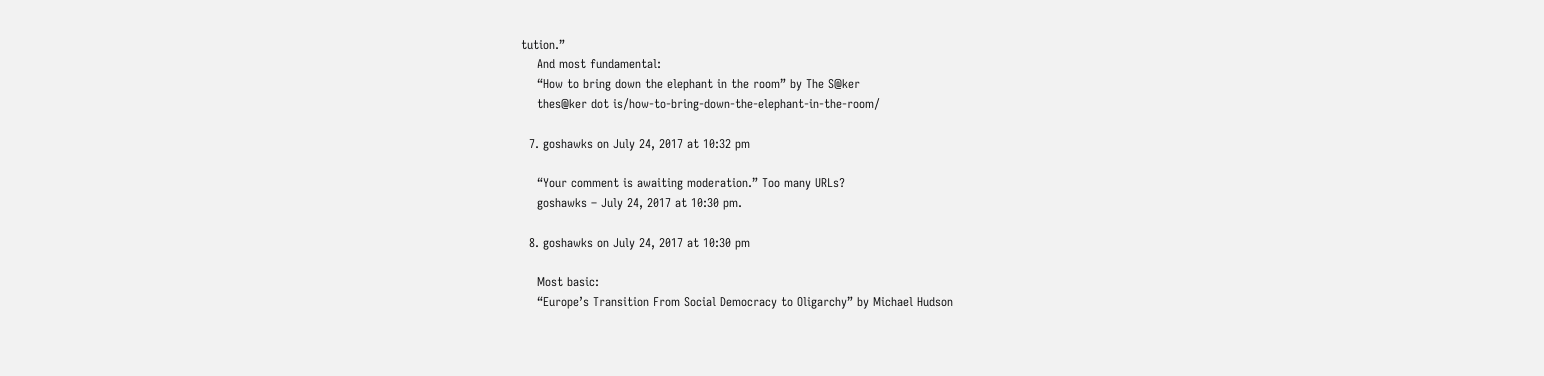tution.”
    And most fundamental:
    “How to bring down the elephant in the room” by The S@ker
    thes@ker dot is/how-to-bring-down-the-elephant-in-the-room/

  7. goshawks on July 24, 2017 at 10:32 pm

    “Your comment is awaiting moderation.” Too many URLs?
    goshawks – July 24, 2017 at 10:30 pm.

  8. goshawks on July 24, 2017 at 10:30 pm

    Most basic:
    “Europe’s Transition From Social Democracy to Oligarchy” by Michael Hudson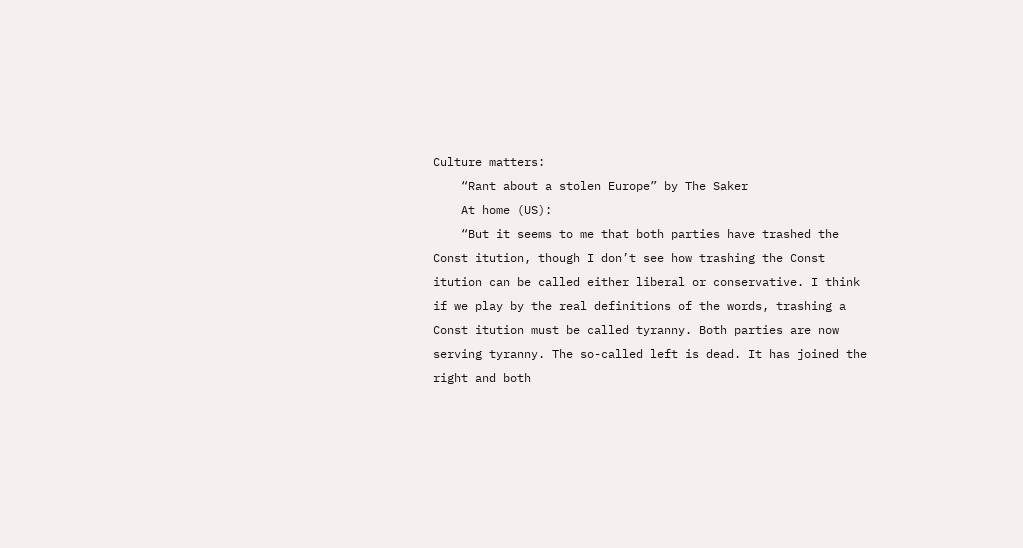Culture matters:
    “Rant about a stolen Europe” by The Saker
    At home (US):
    “But it seems to me that both parties have trashed the Const itution, though I don’t see how trashing the Const itution can be called either liberal or conservative. I think if we play by the real definitions of the words, trashing a Const itution must be called tyranny. Both parties are now serving tyranny. The so-called left is dead. It has joined the right and both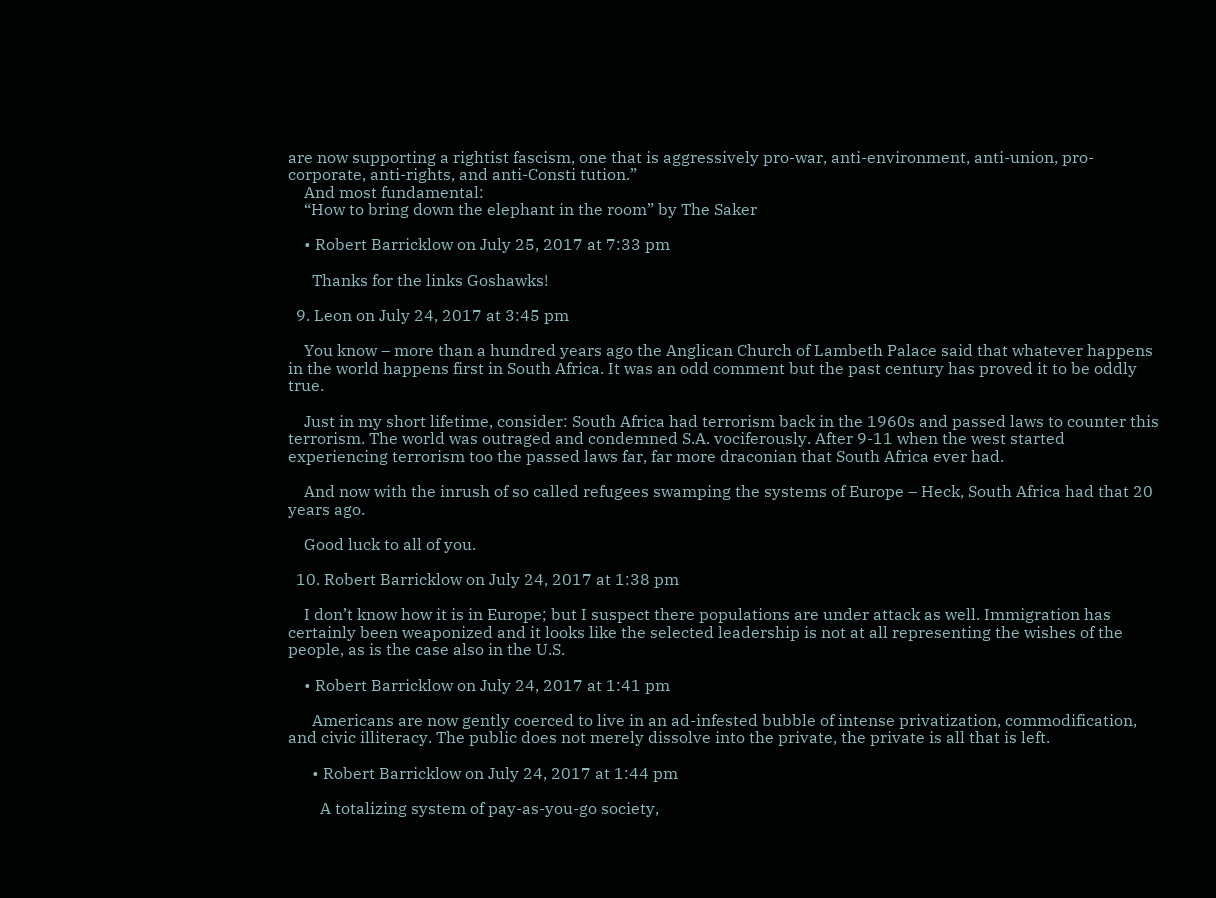are now supporting a rightist fascism, one that is aggressively pro-war, anti-environment, anti-union, pro-corporate, anti-rights, and anti-Consti tution.”
    And most fundamental:
    “How to bring down the elephant in the room” by The Saker

    • Robert Barricklow on July 25, 2017 at 7:33 pm

      Thanks for the links Goshawks!

  9. Leon on July 24, 2017 at 3:45 pm

    You know – more than a hundred years ago the Anglican Church of Lambeth Palace said that whatever happens in the world happens first in South Africa. It was an odd comment but the past century has proved it to be oddly true.

    Just in my short lifetime, consider: South Africa had terrorism back in the 1960s and passed laws to counter this terrorism. The world was outraged and condemned S.A. vociferously. After 9-11 when the west started experiencing terrorism too the passed laws far, far more draconian that South Africa ever had.

    And now with the inrush of so called refugees swamping the systems of Europe – Heck, South Africa had that 20 years ago.

    Good luck to all of you.

  10. Robert Barricklow on July 24, 2017 at 1:38 pm

    I don’t know how it is in Europe; but I suspect there populations are under attack as well. Immigration has certainly been weaponized and it looks like the selected leadership is not at all representing the wishes of the people, as is the case also in the U.S.

    • Robert Barricklow on July 24, 2017 at 1:41 pm

      Americans are now gently coerced to live in an ad-infested bubble of intense privatization, commodification, and civic illiteracy. The public does not merely dissolve into the private, the private is all that is left.

      • Robert Barricklow on July 24, 2017 at 1:44 pm

        A totalizing system of pay-as-you-go society,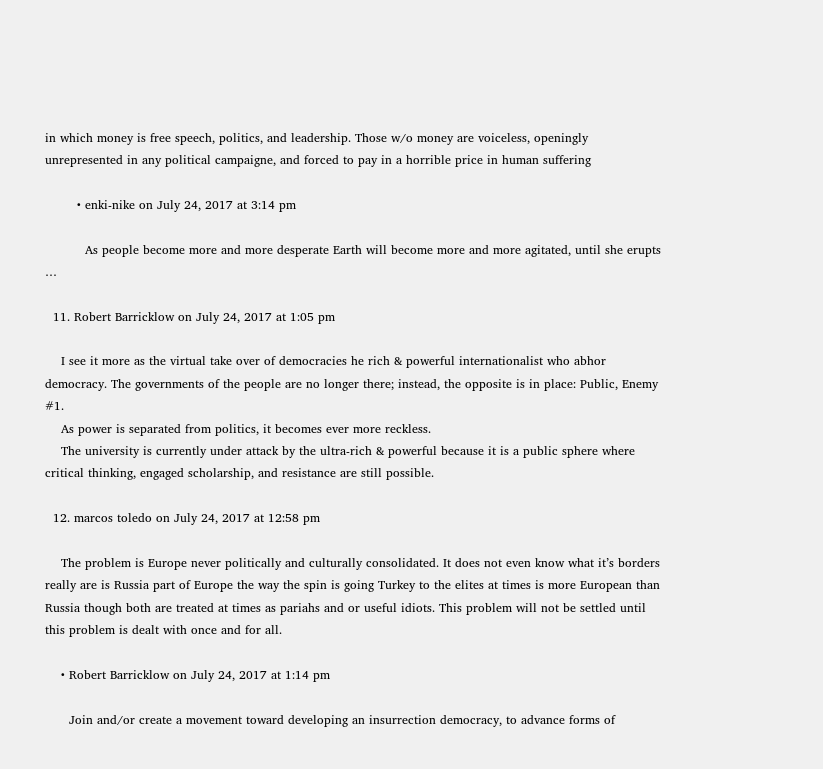in which money is free speech, politics, and leadership. Those w/o money are voiceless, openingly unrepresented in any political campaigne, and forced to pay in a horrible price in human suffering

        • enki-nike on July 24, 2017 at 3:14 pm

          As people become more and more desperate Earth will become more and more agitated, until she erupts …

  11. Robert Barricklow on July 24, 2017 at 1:05 pm

    I see it more as the virtual take over of democracies he rich & powerful internationalist who abhor democracy. The governments of the people are no longer there; instead, the opposite is in place: Public, Enemy #1.
    As power is separated from politics, it becomes ever more reckless.
    The university is currently under attack by the ultra-rich & powerful because it is a public sphere where critical thinking, engaged scholarship, and resistance are still possible.

  12. marcos toledo on July 24, 2017 at 12:58 pm

    The problem is Europe never politically and culturally consolidated. It does not even know what it’s borders really are is Russia part of Europe the way the spin is going Turkey to the elites at times is more European than Russia though both are treated at times as pariahs and or useful idiots. This problem will not be settled until this problem is dealt with once and for all.

    • Robert Barricklow on July 24, 2017 at 1:14 pm

      Join and/or create a movement toward developing an insurrection democracy, to advance forms of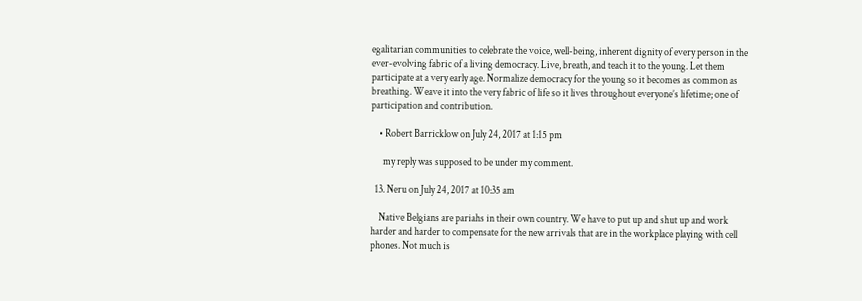egalitarian communities to celebrate the voice, well-being, inherent dignity of every person in the ever-evolving fabric of a living democracy. Live, breath, and teach it to the young. Let them participate at a very early age. Normalize democracy for the young so it becomes as common as breathing. Weave it into the very fabric of life so it lives throughout everyone’s lifetime; one of participation and contribution.

    • Robert Barricklow on July 24, 2017 at 1:15 pm

      my reply was supposed to be under my comment.

  13. Neru on July 24, 2017 at 10:35 am

    Native Belgians are pariahs in their own country. We have to put up and shut up and work harder and harder to compensate for the new arrivals that are in the workplace playing with cell phones. Not much is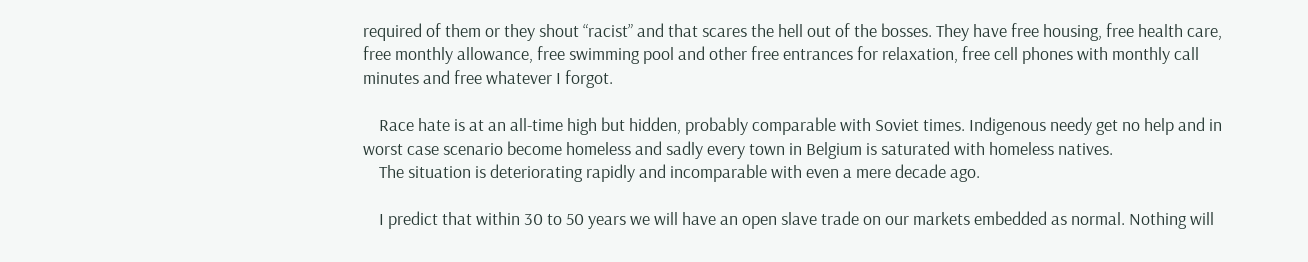required of them or they shout “racist” and that scares the hell out of the bosses. They have free housing, free health care, free monthly allowance, free swimming pool and other free entrances for relaxation, free cell phones with monthly call minutes and free whatever I forgot.

    Race hate is at an all-time high but hidden, probably comparable with Soviet times. Indigenous needy get no help and in worst case scenario become homeless and sadly every town in Belgium is saturated with homeless natives.
    The situation is deteriorating rapidly and incomparable with even a mere decade ago.

    I predict that within 30 to 50 years we will have an open slave trade on our markets embedded as normal. Nothing will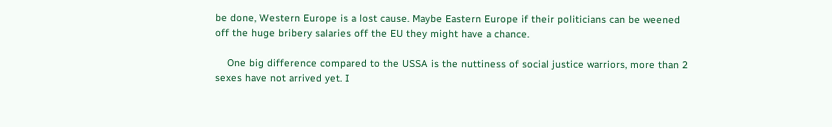be done, Western Europe is a lost cause. Maybe Eastern Europe if their politicians can be weened off the huge bribery salaries off the EU they might have a chance.

    One big difference compared to the USSA is the nuttiness of social justice warriors, more than 2 sexes have not arrived yet. I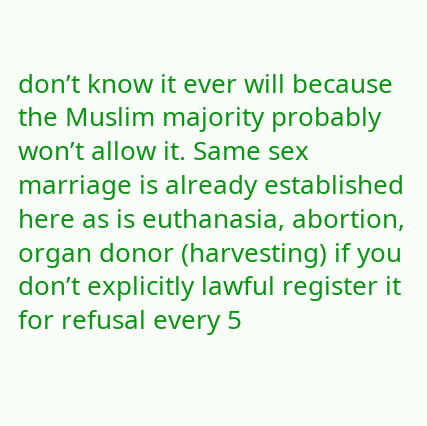don’t know it ever will because the Muslim majority probably won’t allow it. Same sex marriage is already established here as is euthanasia, abortion, organ donor (harvesting) if you don’t explicitly lawful register it for refusal every 5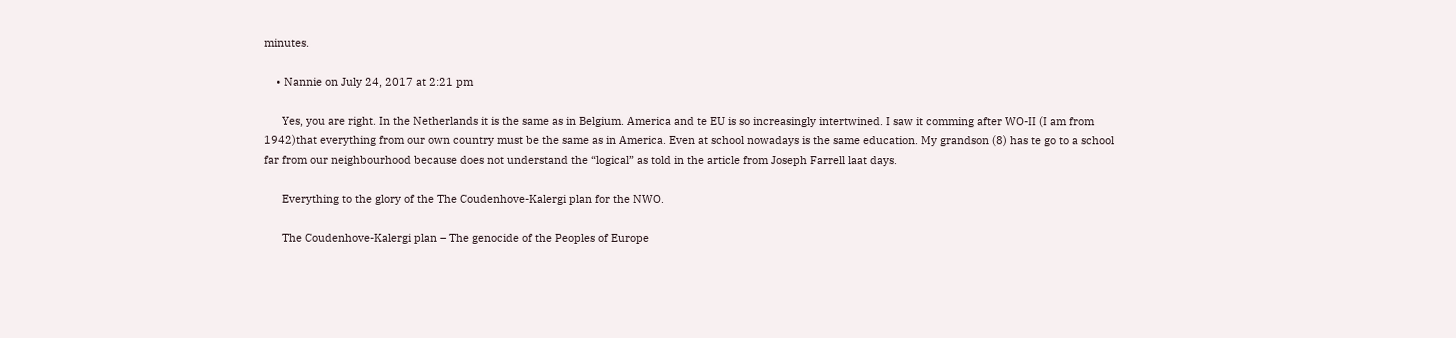minutes.

    • Nannie on July 24, 2017 at 2:21 pm

      Yes, you are right. In the Netherlands it is the same as in Belgium. America and te EU is so increasingly intertwined. I saw it comming after WO-II (I am from 1942)that everything from our own country must be the same as in America. Even at school nowadays is the same education. My grandson (8) has te go to a school far from our neighbourhood because does not understand the “logical” as told in the article from Joseph Farrell laat days.

      Everything to the glory of the The Coudenhove-Kalergi plan for the NWO.

      The Coudenhove-Kalergi plan – The genocide of the Peoples of Europe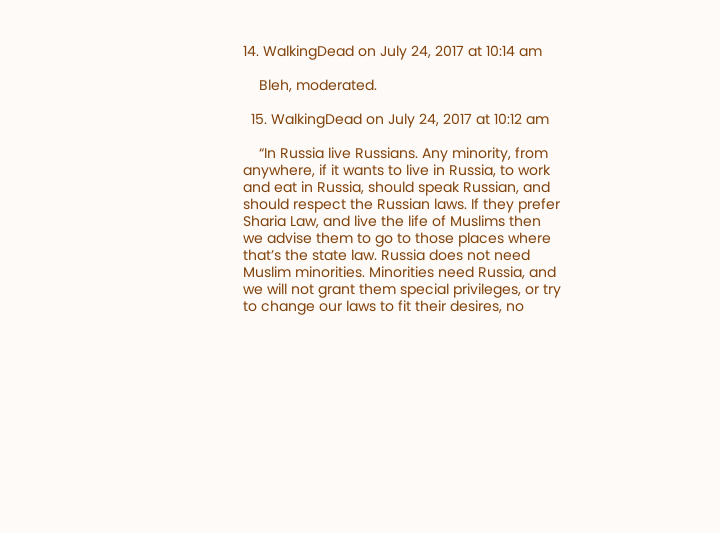14. WalkingDead on July 24, 2017 at 10:14 am

    Bleh, moderated.

  15. WalkingDead on July 24, 2017 at 10:12 am

    “In Russia live Russians. Any minority, from anywhere, if it wants to live in Russia, to work and eat in Russia, should speak Russian, and should respect the Russian laws. If they prefer Sharia Law, and live the life of Muslims then we advise them to go to those places where that’s the state law. Russia does not need Muslim minorities. Minorities need Russia, and we will not grant them special privileges, or try to change our laws to fit their desires, no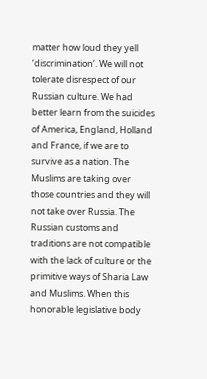matter how loud they yell ‘discrimination’. We will not tolerate disrespect of our Russian culture. We had better learn from the suicides of America, England, Holland and France, if we are to survive as a nation. The Muslims are taking over those countries and they will not take over Russia. The Russian customs and traditions are not compatible with the lack of culture or the primitive ways of Sharia Law and Muslims. When this honorable legislative body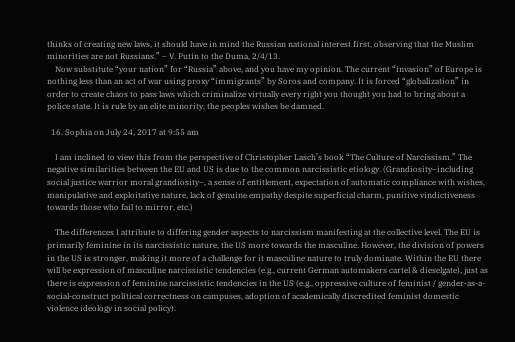thinks of creating new laws, it should have in mind the Russian national interest first, observing that the Muslim minorities are not Russians.” – V. Putin to the Duma, 2/4/13.
    Now substitute “your nation” for “Russia” above, and you have my opinion. The current “invasion” of Europe is nothing less than an act of war using proxy “immigrants” by Soros and company. It is forced “globalization” in order to create chaos to pass laws which criminalize virtually every right you thought you had to bring about a police state. It is rule by an elite minority, the peoples wishes be damned.

  16. Sophia on July 24, 2017 at 9:55 am

    I am inclined to view this from the perspective of Christopher Lasch’s book “The Culture of Narcissism.” The negative similarities between the EU and US is due to the common narcissistic etiology. (Grandiosity–including social justice warrior moral grandiosity–, a sense of entitlement, expectation of automatic compliance with wishes, manipulative and exploitative nature, lack of genuine empathy despite superficial charm, punitive vindictiveness towards those who fail to mirror, etc.)

    The differences I attribute to differing gender aspects to narcissism manifesting at the collective level. The EU is primarily feminine in its narcissistic nature, the US more towards the masculine. However, the division of powers in the US is stronger, making it more of a challenge for it masculine nature to truly dominate. Within the EU there will be expression of masculine narcissistic tendencies (e.g., current German automakers cartel & dieselgate), just as there is expression of feminine narcissistic tendencies in the US (e.g., oppressive culture of feminist / gender-as-a-social-construct political correctness on campuses, adoption of academically discredited feminist domestic violence ideology in social policy).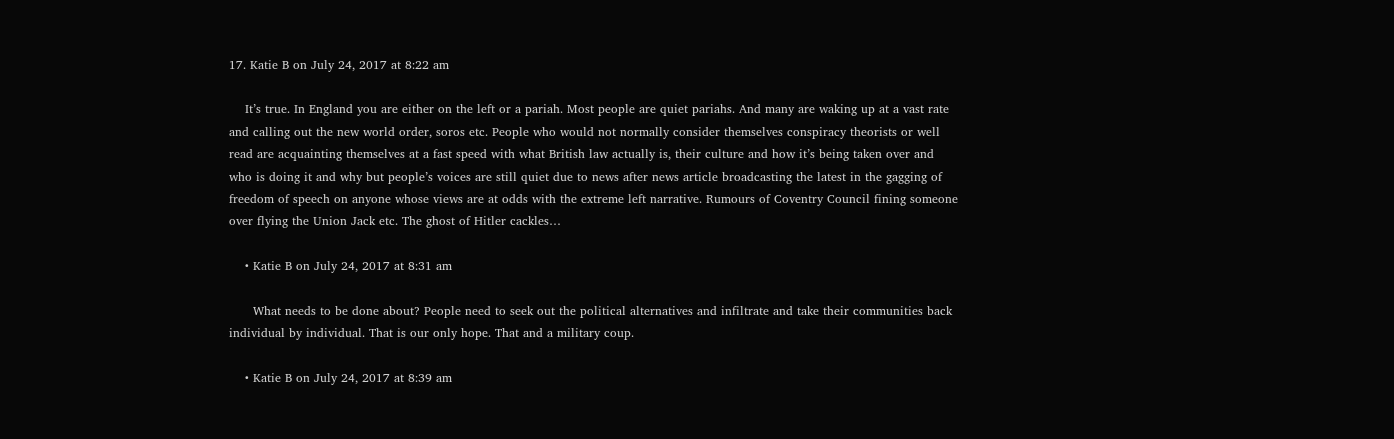17. Katie B on July 24, 2017 at 8:22 am

    It’s true. In England you are either on the left or a pariah. Most people are quiet pariahs. And many are waking up at a vast rate and calling out the new world order, soros etc. People who would not normally consider themselves conspiracy theorists or well read are acquainting themselves at a fast speed with what British law actually is, their culture and how it’s being taken over and who is doing it and why but people’s voices are still quiet due to news after news article broadcasting the latest in the gagging of freedom of speech on anyone whose views are at odds with the extreme left narrative. Rumours of Coventry Council fining someone over flying the Union Jack etc. The ghost of Hitler cackles…

    • Katie B on July 24, 2017 at 8:31 am

      What needs to be done about? People need to seek out the political alternatives and infiltrate and take their communities back individual by individual. That is our only hope. That and a military coup.

    • Katie B on July 24, 2017 at 8:39 am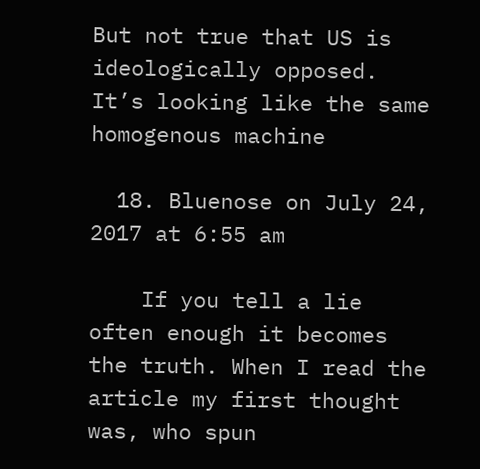But not true that US is ideologically opposed. It’s looking like the same homogenous machine

  18. Bluenose on July 24, 2017 at 6:55 am

    If you tell a lie often enough it becomes the truth. When I read the article my first thought was, who spun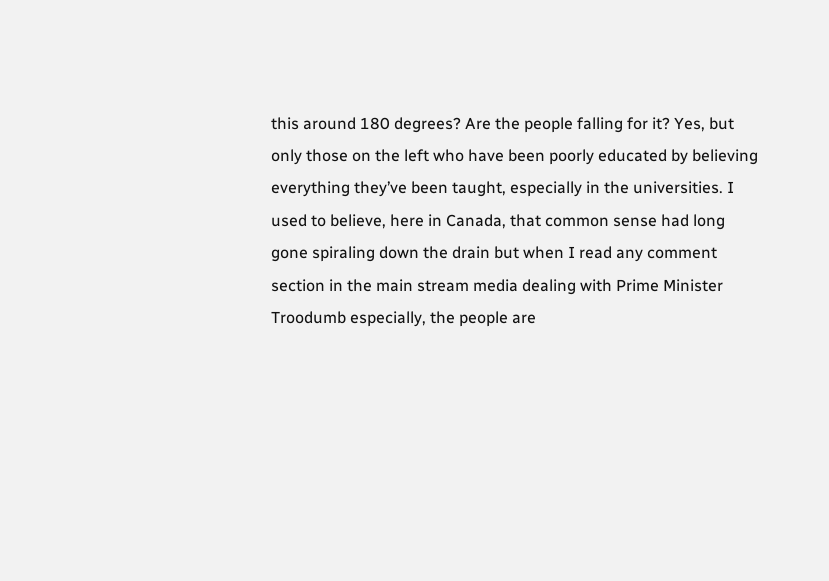this around 180 degrees? Are the people falling for it? Yes, but only those on the left who have been poorly educated by believing everything they’ve been taught, especially in the universities. I used to believe, here in Canada, that common sense had long gone spiraling down the drain but when I read any comment section in the main stream media dealing with Prime Minister Troodumb especially, the people are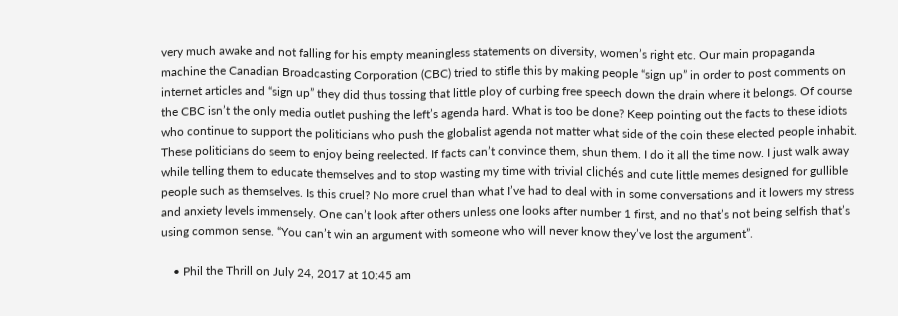very much awake and not falling for his empty meaningless statements on diversity, women’s right etc. Our main propaganda machine the Canadian Broadcasting Corporation (CBC) tried to stifle this by making people “sign up” in order to post comments on internet articles and “sign up” they did thus tossing that little ploy of curbing free speech down the drain where it belongs. Of course the CBC isn’t the only media outlet pushing the left’s agenda hard. What is too be done? Keep pointing out the facts to these idiots who continue to support the politicians who push the globalist agenda not matter what side of the coin these elected people inhabit. These politicians do seem to enjoy being reelected. If facts can’t convince them, shun them. I do it all the time now. I just walk away while telling them to educate themselves and to stop wasting my time with trivial clichés and cute little memes designed for gullible people such as themselves. Is this cruel? No more cruel than what I’ve had to deal with in some conversations and it lowers my stress and anxiety levels immensely. One can’t look after others unless one looks after number 1 first, and no that’s not being selfish that’s using common sense. “You can’t win an argument with someone who will never know they’ve lost the argument”.

    • Phil the Thrill on July 24, 2017 at 10:45 am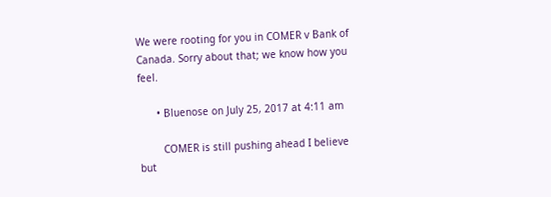We were rooting for you in COMER v Bank of Canada. Sorry about that; we know how you feel.

      • Bluenose on July 25, 2017 at 4:11 am

        COMER is still pushing ahead I believe but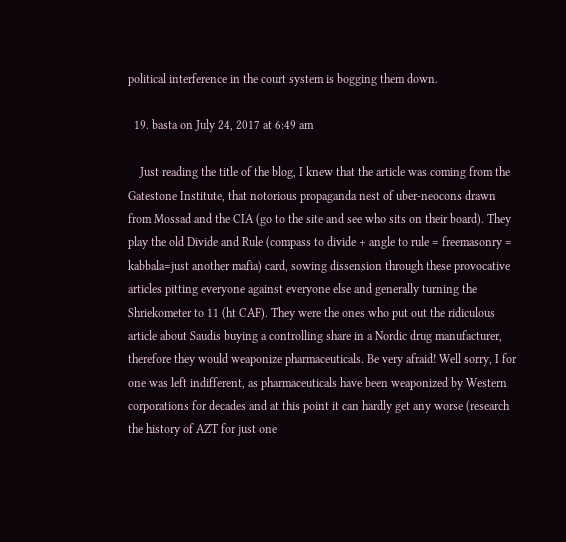political interference in the court system is bogging them down.

  19. basta on July 24, 2017 at 6:49 am

    Just reading the title of the blog, I knew that the article was coming from the Gatestone Institute, that notorious propaganda nest of uber-neocons drawn from Mossad and the CIA (go to the site and see who sits on their board). They play the old Divide and Rule (compass to divide + angle to rule = freemasonry = kabbala=just another mafia) card, sowing dissension through these provocative articles pitting everyone against everyone else and generally turning the Shriekometer to 11 (ht CAF). They were the ones who put out the ridiculous article about Saudis buying a controlling share in a Nordic drug manufacturer, therefore they would weaponize pharmaceuticals. Be very afraid! Well sorry, I for one was left indifferent, as pharmaceuticals have been weaponized by Western corporations for decades and at this point it can hardly get any worse (research the history of AZT for just one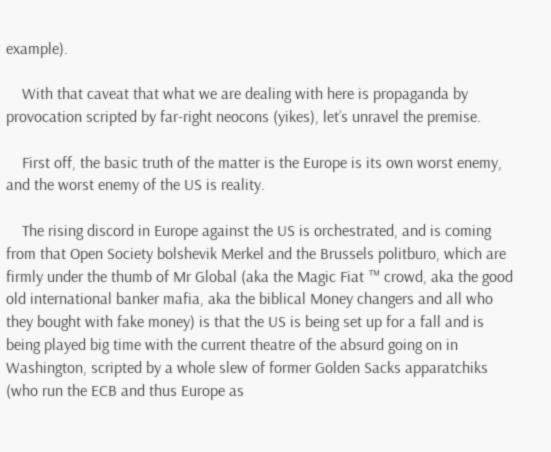example).

    With that caveat that what we are dealing with here is propaganda by provocation scripted by far-right neocons (yikes), let’s unravel the premise.

    First off, the basic truth of the matter is the Europe is its own worst enemy, and the worst enemy of the US is reality.

    The rising discord in Europe against the US is orchestrated, and is coming from that Open Society bolshevik Merkel and the Brussels politburo, which are firmly under the thumb of Mr Global (aka the Magic Fiat ™ crowd, aka the good old international banker mafia, aka the biblical Money changers and all who they bought with fake money) is that the US is being set up for a fall and is being played big time with the current theatre of the absurd going on in Washington, scripted by a whole slew of former Golden Sacks apparatchiks (who run the ECB and thus Europe as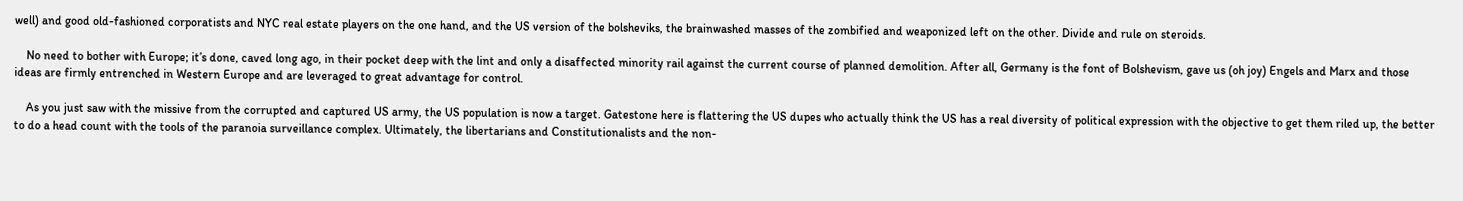well) and good old-fashioned corporatists and NYC real estate players on the one hand, and the US version of the bolsheviks, the brainwashed masses of the zombified and weaponized left on the other. Divide and rule on steroids.

    No need to bother with Europe; it’s done, caved long ago, in their pocket deep with the lint and only a disaffected minority rail against the current course of planned demolition. After all, Germany is the font of Bolshevism, gave us (oh joy) Engels and Marx and those ideas are firmly entrenched in Western Europe and are leveraged to great advantage for control.

    As you just saw with the missive from the corrupted and captured US army, the US population is now a target. Gatestone here is flattering the US dupes who actually think the US has a real diversity of political expression with the objective to get them riled up, the better to do a head count with the tools of the paranoia surveillance complex. Ultimately, the libertarians and Constitutionalists and the non-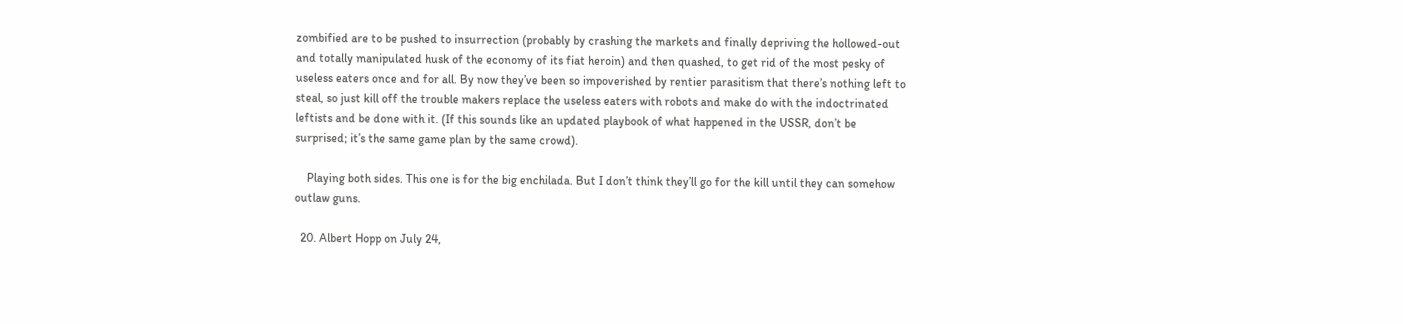zombified are to be pushed to insurrection (probably by crashing the markets and finally depriving the hollowed-out and totally manipulated husk of the economy of its fiat heroin) and then quashed, to get rid of the most pesky of useless eaters once and for all. By now they’ve been so impoverished by rentier parasitism that there’s nothing left to steal, so just kill off the trouble makers replace the useless eaters with robots and make do with the indoctrinated leftists and be done with it. (If this sounds like an updated playbook of what happened in the USSR, don’t be surprised; it’s the same game plan by the same crowd).

    Playing both sides. This one is for the big enchilada. But I don’t think they’ll go for the kill until they can somehow outlaw guns.

  20. Albert Hopp on July 24,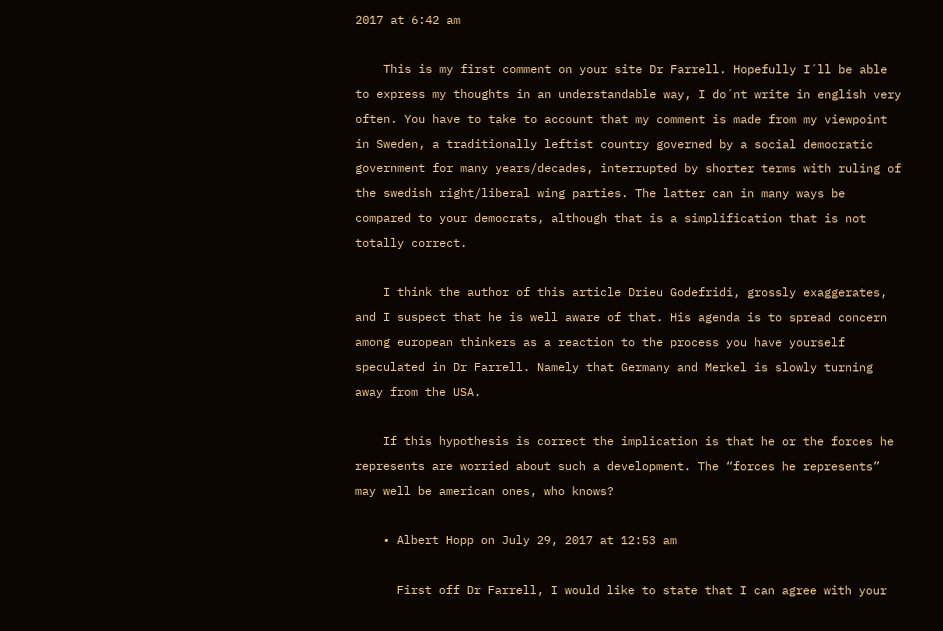2017 at 6:42 am

    This is my first comment on your site Dr Farrell. Hopefully I´ll be able to express my thoughts in an understandable way, I do´nt write in english very often. You have to take to account that my comment is made from my viewpoint in Sweden, a traditionally leftist country governed by a social democratic government for many years/decades, interrupted by shorter terms with ruling of the swedish right/liberal wing parties. The latter can in many ways be compared to your democrats, although that is a simplification that is not totally correct.

    I think the author of this article Drieu Godefridi, grossly exaggerates, and I suspect that he is well aware of that. His agenda is to spread concern among european thinkers as a reaction to the process you have yourself speculated in Dr Farrell. Namely that Germany and Merkel is slowly turning away from the USA.

    If this hypothesis is correct the implication is that he or the forces he represents are worried about such a development. The “forces he represents” may well be american ones, who knows?

    • Albert Hopp on July 29, 2017 at 12:53 am

      First off Dr Farrell, I would like to state that I can agree with your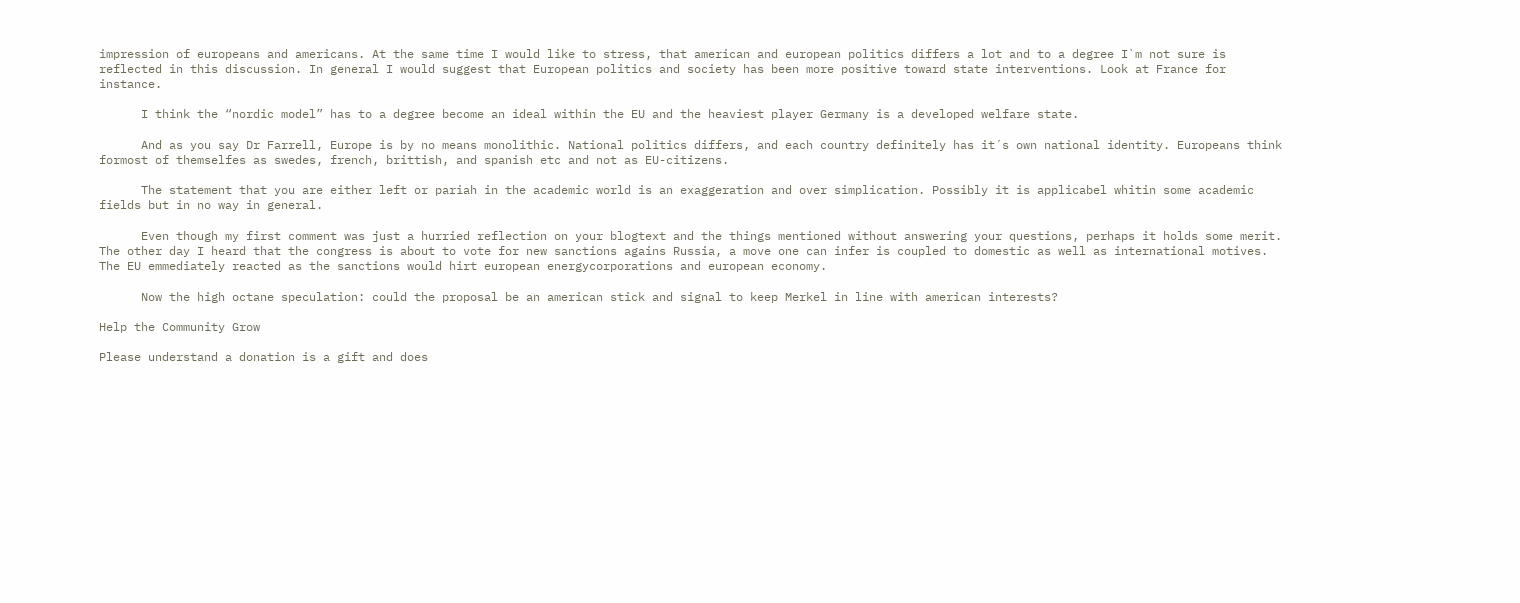impression of europeans and americans. At the same time I would like to stress, that american and european politics differs a lot and to a degree I`m not sure is reflected in this discussion. In general I would suggest that European politics and society has been more positive toward state interventions. Look at France for instance.

      I think the “nordic model” has to a degree become an ideal within the EU and the heaviest player Germany is a developed welfare state.

      And as you say Dr Farrell, Europe is by no means monolithic. National politics differs, and each country definitely has it´s own national identity. Europeans think formost of themselfes as swedes, french, brittish, and spanish etc and not as EU-citizens.

      The statement that you are either left or pariah in the academic world is an exaggeration and over simplication. Possibly it is applicabel whitin some academic fields but in no way in general.

      Even though my first comment was just a hurried reflection on your blogtext and the things mentioned without answering your questions, perhaps it holds some merit. The other day I heard that the congress is about to vote for new sanctions agains Russia, a move one can infer is coupled to domestic as well as international motives. The EU emmediately reacted as the sanctions would hirt european energycorporations and european economy.

      Now the high octane speculation: could the proposal be an american stick and signal to keep Merkel in line with american interests?

Help the Community Grow

Please understand a donation is a gift and does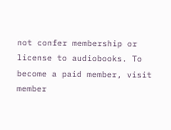not confer membership or license to audiobooks. To become a paid member, visit member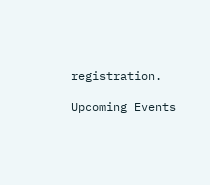registration.

Upcoming Events